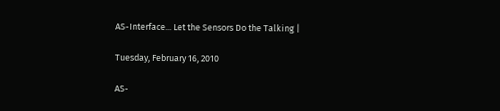AS-Interface... Let the Sensors Do the Talking |

Tuesday, February 16, 2010

AS-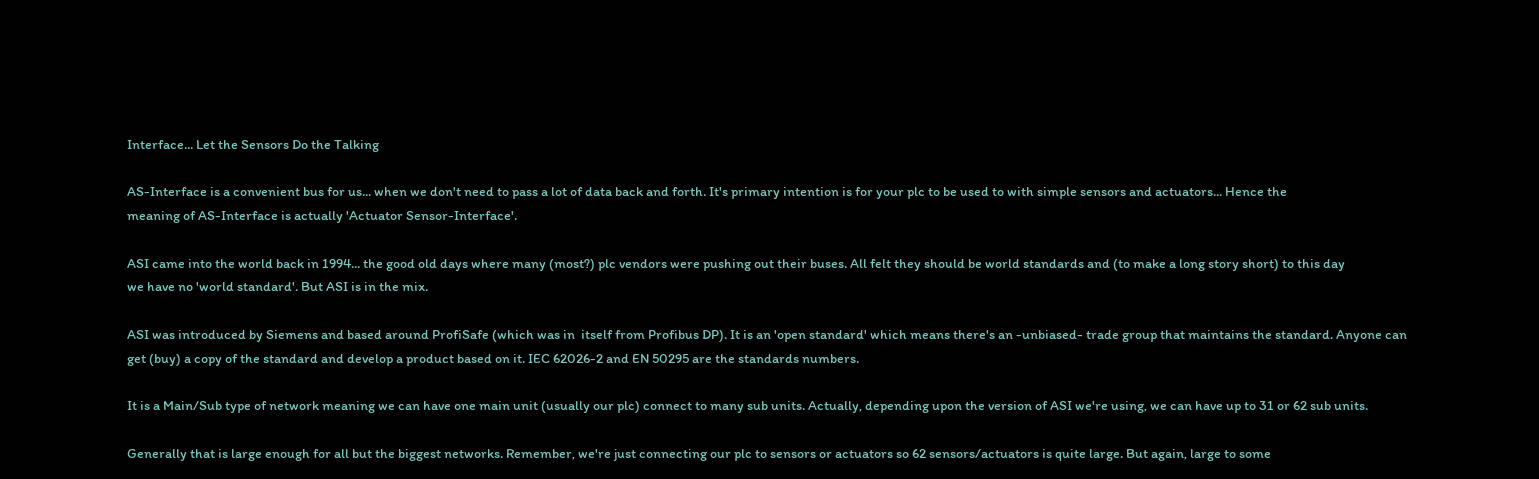Interface... Let the Sensors Do the Talking

AS-Interface is a convenient bus for us... when we don't need to pass a lot of data back and forth. It's primary intention is for your plc to be used to with simple sensors and actuators... Hence the
meaning of AS-Interface is actually 'Actuator Sensor-Interface'.

ASI came into the world back in 1994... the good old days where many (most?) plc vendors were pushing out their buses. All felt they should be world standards and (to make a long story short) to this day
we have no 'world standard'. But ASI is in the mix.

ASI was introduced by Siemens and based around ProfiSafe (which was in  itself from Profibus DP). It is an 'open standard' which means there's an -unbiased- trade group that maintains the standard. Anyone can
get (buy) a copy of the standard and develop a product based on it. IEC 62026-2 and EN 50295 are the standards numbers.

It is a Main/Sub type of network meaning we can have one main unit (usually our plc) connect to many sub units. Actually, depending upon the version of ASI we're using, we can have up to 31 or 62 sub units.

Generally that is large enough for all but the biggest networks. Remember, we're just connecting our plc to sensors or actuators so 62 sensors/actuators is quite large. But again, large to some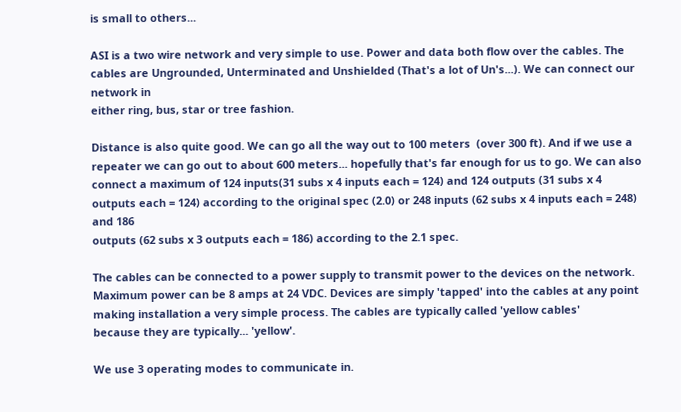is small to others...

ASI is a two wire network and very simple to use. Power and data both flow over the cables. The cables are Ungrounded, Unterminated and Unshielded (That's a lot of Un's...). We can connect our network in
either ring, bus, star or tree fashion.

Distance is also quite good. We can go all the way out to 100 meters  (over 300 ft). And if we use a repeater we can go out to about 600 meters... hopefully that's far enough for us to go. We can also  connect a maximum of 124 inputs(31 subs x 4 inputs each = 124) and 124 outputs (31 subs x 4 outputs each = 124) according to the original spec (2.0) or 248 inputs (62 subs x 4 inputs each = 248) and 186
outputs (62 subs x 3 outputs each = 186) according to the 2.1 spec.

The cables can be connected to a power supply to transmit power to the devices on the network. Maximum power can be 8 amps at 24 VDC. Devices are simply 'tapped' into the cables at any point making installation a very simple process. The cables are typically called 'yellow cables'
because they are typically... 'yellow'.

We use 3 operating modes to communicate in.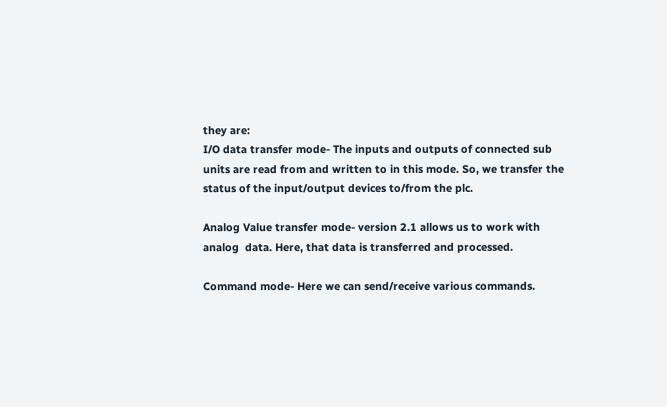they are:
I/O data transfer mode- The inputs and outputs of connected sub units are read from and written to in this mode. So, we transfer the status of the input/output devices to/from the plc.

Analog Value transfer mode- version 2.1 allows us to work with analog  data. Here, that data is transferred and processed.

Command mode- Here we can send/receive various commands.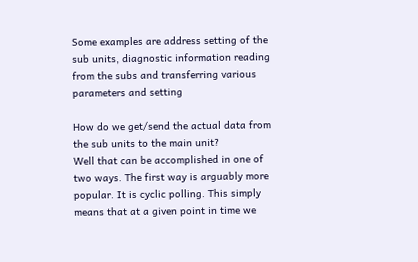Some examples are address setting of the sub units, diagnostic information reading from the subs and transferring various parameters and setting

How do we get/send the actual data from the sub units to the main unit?
Well that can be accomplished in one of two ways. The first way is arguably more popular. It is cyclic polling. This simply means that at a given point in time we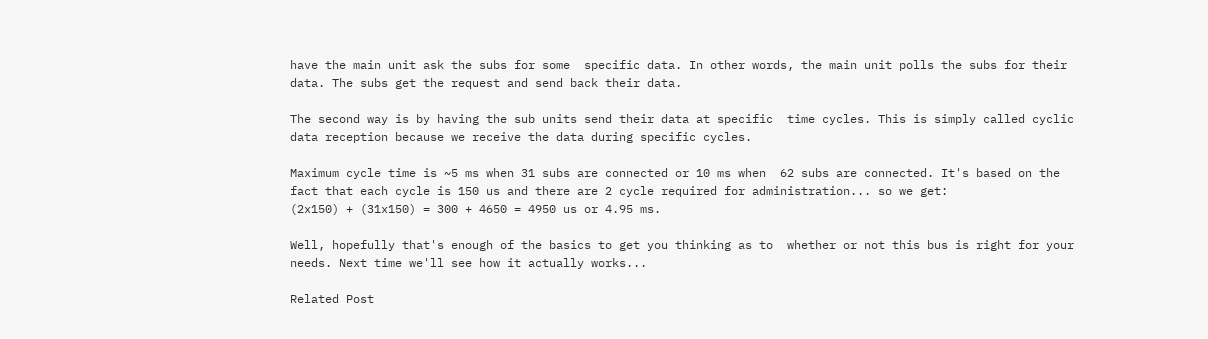have the main unit ask the subs for some  specific data. In other words, the main unit polls the subs for their data. The subs get the request and send back their data.

The second way is by having the sub units send their data at specific  time cycles. This is simply called cyclic data reception because we receive the data during specific cycles.

Maximum cycle time is ~5 ms when 31 subs are connected or 10 ms when  62 subs are connected. It's based on the fact that each cycle is 150 us and there are 2 cycle required for administration... so we get:
(2x150) + (31x150) = 300 + 4650 = 4950 us or 4.95 ms.

Well, hopefully that's enough of the basics to get you thinking as to  whether or not this bus is right for your needs. Next time we'll see how it actually works...

Related Post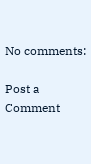No comments:

Post a Comment